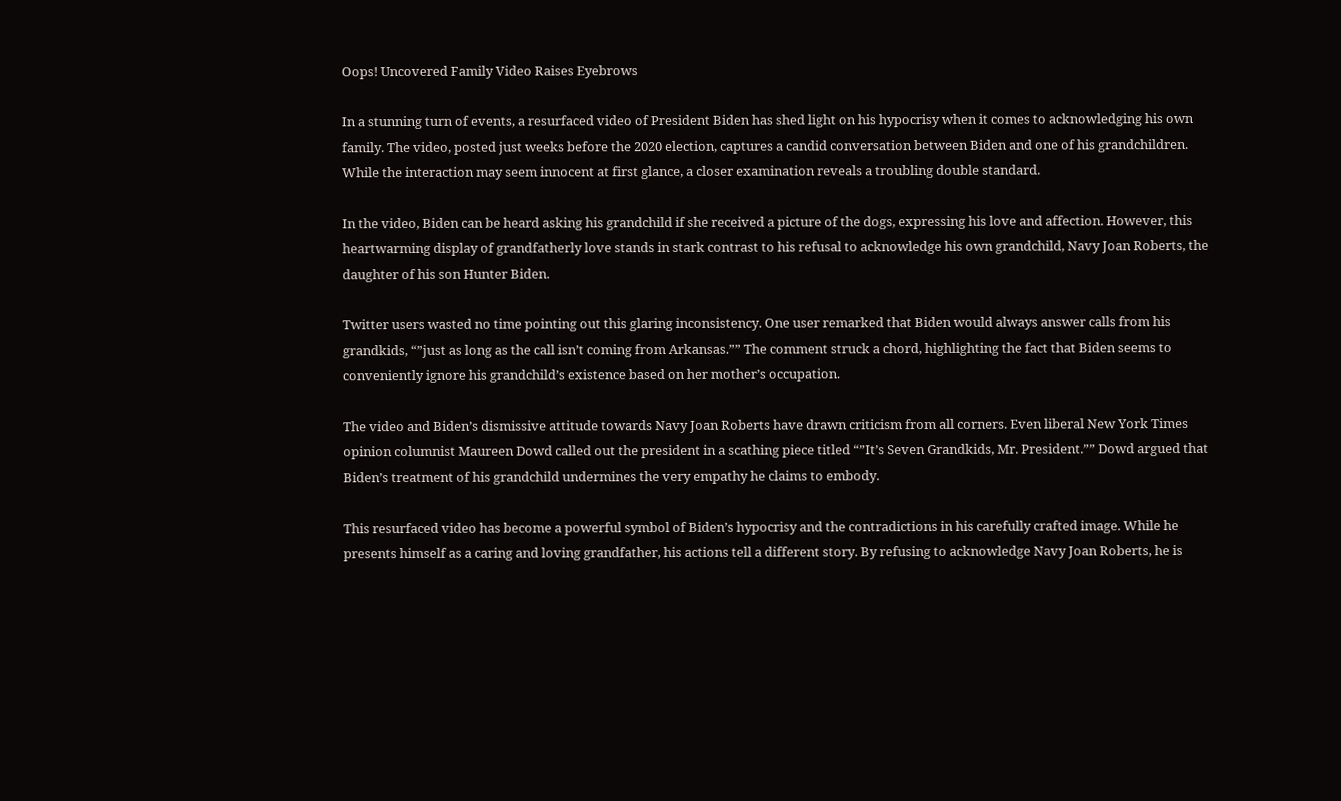Oops! Uncovered Family Video Raises Eyebrows

In a stunning turn of events, a resurfaced video of President Biden has shed light on his hypocrisy when it comes to acknowledging his own family. The video, posted just weeks before the 2020 election, captures a candid conversation between Biden and one of his grandchildren. While the interaction may seem innocent at first glance, a closer examination reveals a troubling double standard.

In the video, Biden can be heard asking his grandchild if she received a picture of the dogs, expressing his love and affection. However, this heartwarming display of grandfatherly love stands in stark contrast to his refusal to acknowledge his own grandchild, Navy Joan Roberts, the daughter of his son Hunter Biden.

Twitter users wasted no time pointing out this glaring inconsistency. One user remarked that Biden would always answer calls from his grandkids, “”just as long as the call isn’t coming from Arkansas.”” The comment struck a chord, highlighting the fact that Biden seems to conveniently ignore his grandchild’s existence based on her mother’s occupation.

The video and Biden’s dismissive attitude towards Navy Joan Roberts have drawn criticism from all corners. Even liberal New York Times opinion columnist Maureen Dowd called out the president in a scathing piece titled “”It’s Seven Grandkids, Mr. President.”” Dowd argued that Biden’s treatment of his grandchild undermines the very empathy he claims to embody.

This resurfaced video has become a powerful symbol of Biden’s hypocrisy and the contradictions in his carefully crafted image. While he presents himself as a caring and loving grandfather, his actions tell a different story. By refusing to acknowledge Navy Joan Roberts, he is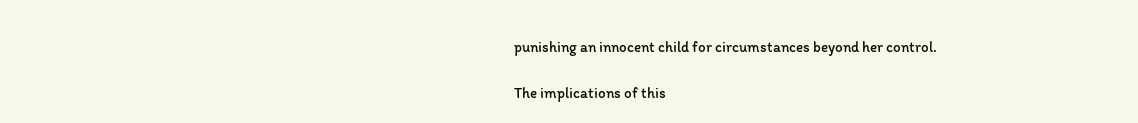punishing an innocent child for circumstances beyond her control.

The implications of this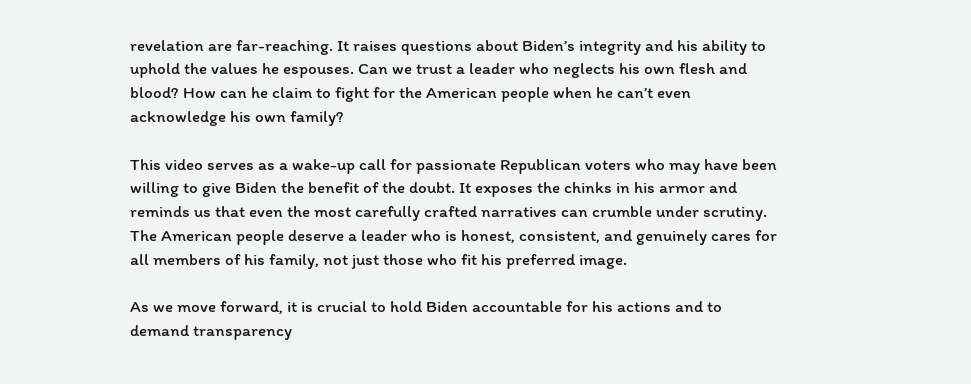revelation are far-reaching. It raises questions about Biden’s integrity and his ability to uphold the values he espouses. Can we trust a leader who neglects his own flesh and blood? How can he claim to fight for the American people when he can’t even acknowledge his own family?

This video serves as a wake-up call for passionate Republican voters who may have been willing to give Biden the benefit of the doubt. It exposes the chinks in his armor and reminds us that even the most carefully crafted narratives can crumble under scrutiny. The American people deserve a leader who is honest, consistent, and genuinely cares for all members of his family, not just those who fit his preferred image.

As we move forward, it is crucial to hold Biden accountable for his actions and to demand transparency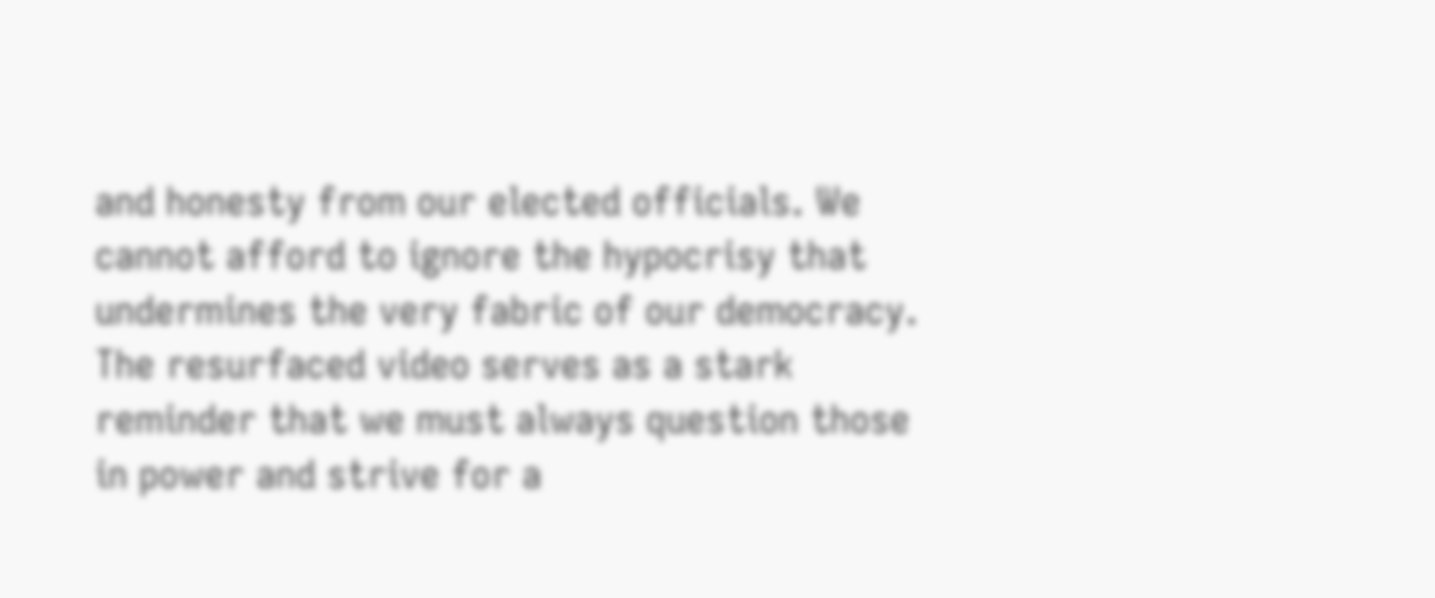and honesty from our elected officials. We cannot afford to ignore the hypocrisy that undermines the very fabric of our democracy. The resurfaced video serves as a stark reminder that we must always question those in power and strive for a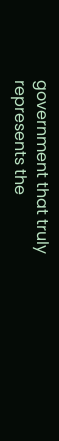government that truly represents the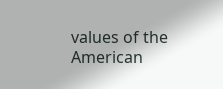values of the American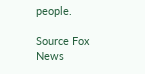people.

Source Fox News